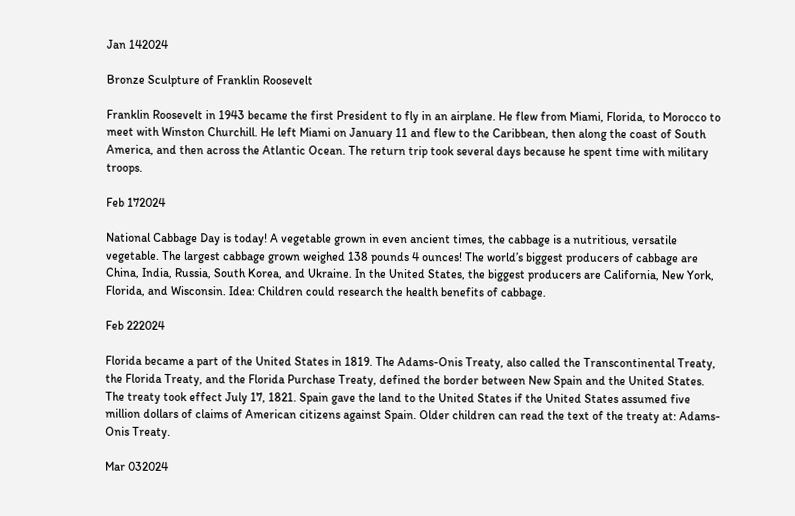Jan 142024

Bronze Sculpture of Franklin Roosevelt

Franklin Roosevelt in 1943 became the first President to fly in an airplane. He flew from Miami, Florida, to Morocco to meet with Winston Churchill. He left Miami on January 11 and flew to the Caribbean, then along the coast of South America, and then across the Atlantic Ocean. The return trip took several days because he spent time with military troops.

Feb 172024

National Cabbage Day is today! A vegetable grown in even ancient times, the cabbage is a nutritious, versatile vegetable. The largest cabbage grown weighed 138 pounds 4 ounces! The world’s biggest producers of cabbage are China, India, Russia, South Korea, and Ukraine. In the United States, the biggest producers are California, New York, Florida, and Wisconsin. Idea: Children could research the health benefits of cabbage.

Feb 222024

Florida became a part of the United States in 1819. The Adams-Onis Treaty, also called the Transcontinental Treaty, the Florida Treaty, and the Florida Purchase Treaty, defined the border between New Spain and the United States. The treaty took effect July 17, 1821. Spain gave the land to the United States if the United States assumed five million dollars of claims of American citizens against Spain. Older children can read the text of the treaty at: Adams-Onis Treaty.

Mar 032024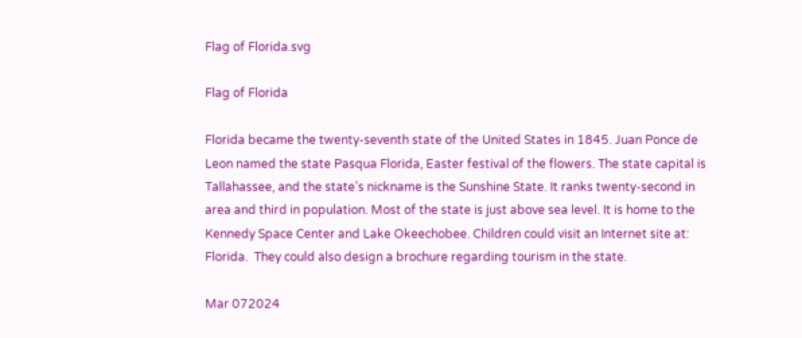Flag of Florida.svg

Flag of Florida

Florida became the twenty-seventh state of the United States in 1845. Juan Ponce de Leon named the state Pasqua Florida, Easter festival of the flowers. The state capital is Tallahassee, and the state’s nickname is the Sunshine State. It ranks twenty-second in area and third in population. Most of the state is just above sea level. It is home to the Kennedy Space Center and Lake Okeechobee. Children could visit an Internet site at: Florida.  They could also design a brochure regarding tourism in the state.

Mar 072024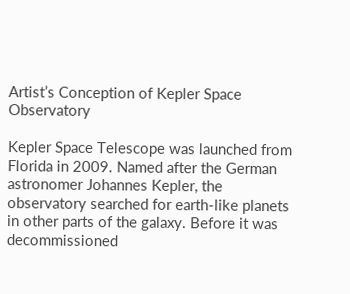Artist’s Conception of Kepler Space Observatory

Kepler Space Telescope was launched from Florida in 2009. Named after the German astronomer Johannes Kepler, the observatory searched for earth-like planets in other parts of the galaxy. Before it was decommissioned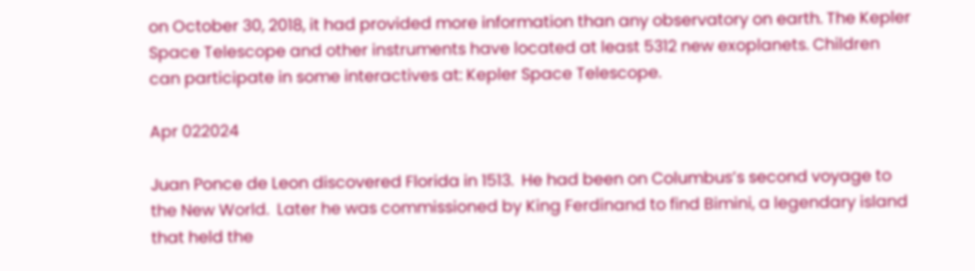on October 30, 2018, it had provided more information than any observatory on earth. The Kepler Space Telescope and other instruments have located at least 5312 new exoplanets. Children can participate in some interactives at: Kepler Space Telescope.

Apr 022024

Juan Ponce de Leon discovered Florida in 1513.  He had been on Columbus’s second voyage to the New World.  Later he was commissioned by King Ferdinand to find Bimini, a legendary island that held the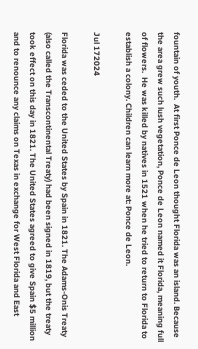fountain of youth.  At first Ponce de Leon thought Florida was an island. Because the area grew such lush vegetation, Ponce de Leon named it Florida, meaning full of flowers.  He was killed by natives in 1521 when he tried to return to Florida to establish a colony. Children can learn more at: Ponce de Leon.

Jul 172024

Florida was ceded to the United States by Spain in 1821. The Adams-Onis Treaty (also called the Transcontinental Treaty) had been signed in 1819, but the treaty took effect on this day in 1821. The United States agreed to give Spain $5 million and to renounce any claims on Texas in exchange for West Florida and East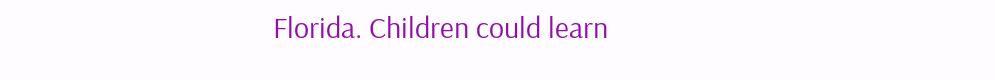Florida. Children could learn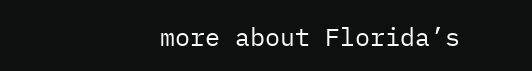more about Florida’s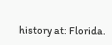history at: Florida.